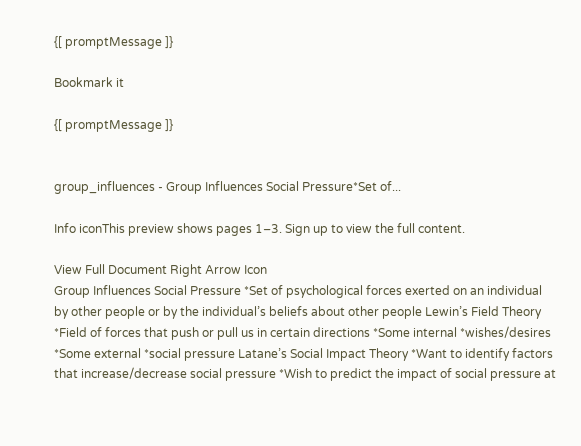{[ promptMessage ]}

Bookmark it

{[ promptMessage ]}


group_influences - Group Influences Social Pressure*Set of...

Info iconThis preview shows pages 1–3. Sign up to view the full content.

View Full Document Right Arrow Icon
Group Influences Social Pressure *Set of psychological forces exerted on an individual by other people or by the individual’s beliefs about other people Lewin’s Field Theory *Field of forces that push or pull us in certain directions *Some internal *wishes/desires *Some external *social pressure Latane’s Social Impact Theory *Want to identify factors that increase/decrease social pressure *Wish to predict the impact of social pressure at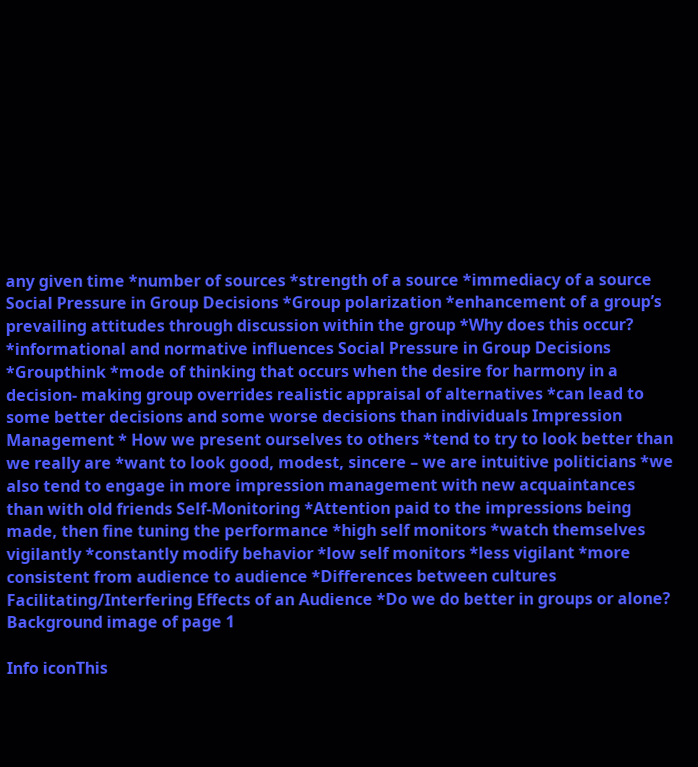any given time *number of sources *strength of a source *immediacy of a source Social Pressure in Group Decisions *Group polarization *enhancement of a group’s prevailing attitudes through discussion within the group *Why does this occur? *informational and normative influences Social Pressure in Group Decisions *Groupthink *mode of thinking that occurs when the desire for harmony in a decision- making group overrides realistic appraisal of alternatives *can lead to some better decisions and some worse decisions than individuals Impression Management * How we present ourselves to others *tend to try to look better than we really are *want to look good, modest, sincere – we are intuitive politicians *we also tend to engage in more impression management with new acquaintances than with old friends Self-Monitoring *Attention paid to the impressions being made, then fine tuning the performance *high self monitors *watch themselves vigilantly *constantly modify behavior *low self monitors *less vigilant *more consistent from audience to audience *Differences between cultures Facilitating/Interfering Effects of an Audience *Do we do better in groups or alone?
Background image of page 1

Info iconThis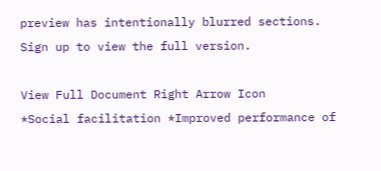preview has intentionally blurred sections. Sign up to view the full version.

View Full Document Right Arrow Icon
*Social facilitation *Improved performance of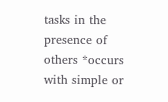tasks in the presence of others *occurs with simple or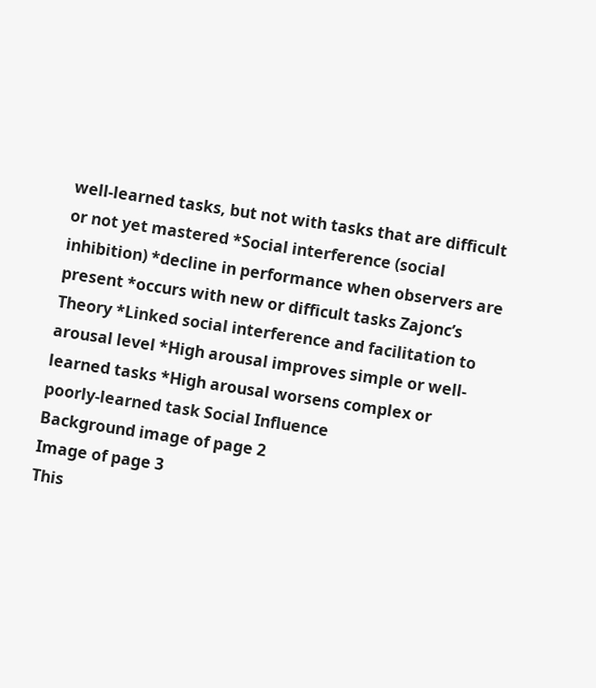well-learned tasks, but not with tasks that are difficult or not yet mastered *Social interference (social inhibition) *decline in performance when observers are present *occurs with new or difficult tasks Zajonc’s Theory *Linked social interference and facilitation to arousal level *High arousal improves simple or well-learned tasks *High arousal worsens complex or poorly-learned task Social Influence
Background image of page 2
Image of page 3
This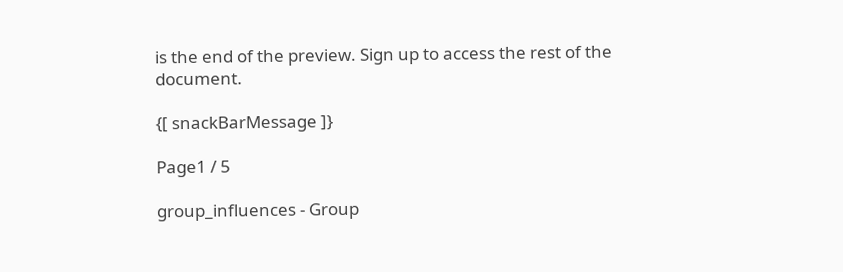is the end of the preview. Sign up to access the rest of the document.

{[ snackBarMessage ]}

Page1 / 5

group_influences - Group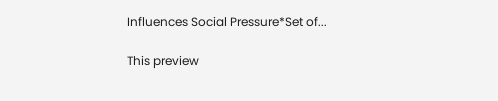Influences Social Pressure*Set of...

This preview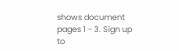shows document pages 1 - 3. Sign up to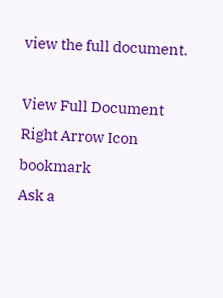view the full document.

View Full Document Right Arrow Icon bookmark
Ask a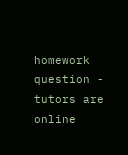homework question - tutors are online